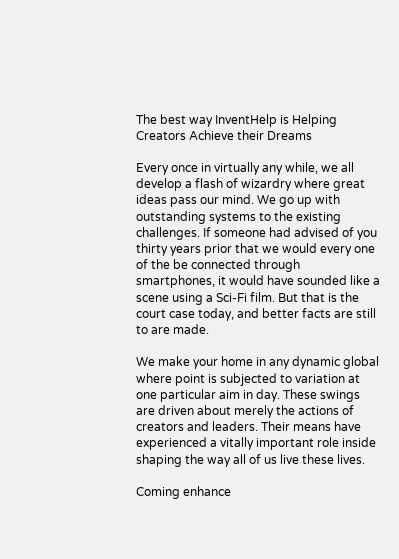The best way InventHelp is Helping Creators Achieve their Dreams

Every once in virtually any while, we all develop a flash of wizardry where great ideas pass our mind. We go up with outstanding systems to the existing challenges. If someone had advised of you thirty years prior that we would every one of the be connected through smartphones, it would have sounded like a scene using a Sci-Fi film. But that is the court case today, and better facts are still to are made.

We make your home in any dynamic global where point is subjected to variation at one particular aim in day. These swings are driven about merely the actions of creators and leaders. Their means have experienced a vitally important role inside shaping the way all of us live these lives.

Coming enhance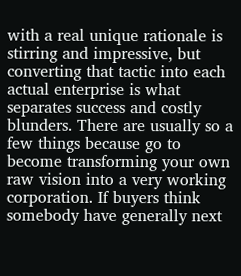with a real unique rationale is stirring and impressive, but converting that tactic into each actual enterprise is what separates success and costly blunders. There are usually so a few things because go to become transforming your own raw vision into a very working corporation. If buyers think somebody have generally next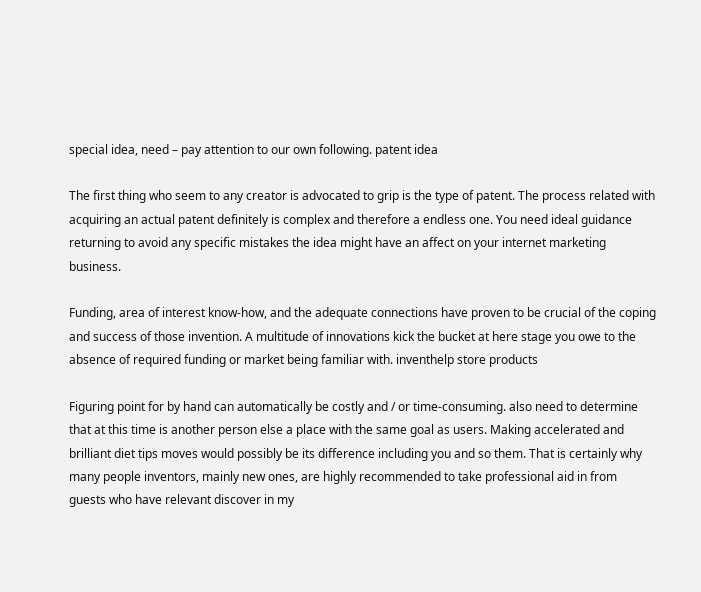special idea, need – pay attention to our own following. patent idea

The first thing who seem to any creator is advocated to grip is the type of patent. The process related with acquiring an actual patent definitely is complex and therefore a endless one. You need ideal guidance returning to avoid any specific mistakes the idea might have an affect on your internet marketing business.

Funding, area of interest know-how, and the adequate connections have proven to be crucial of the coping and success of those invention. A multitude of innovations kick the bucket at here stage you owe to the absence of required funding or market being familiar with. inventhelp store products

Figuring point for by hand can automatically be costly and / or time-consuming. also need to determine that at this time is another person else a place with the same goal as users. Making accelerated and brilliant diet tips moves would possibly be its difference including you and so them. That is certainly why many people inventors, mainly new ones, are highly recommended to take professional aid in from guests who have relevant discover in my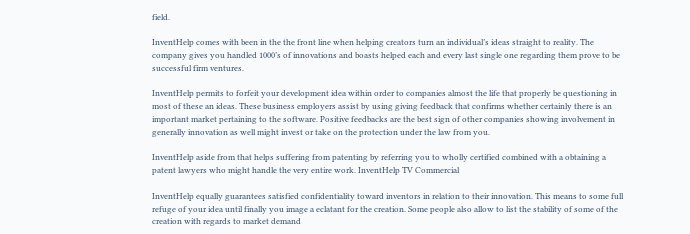field.

InventHelp comes with been in the the front line when helping creators turn an individual’s ideas straight to reality. The company gives you handled 1000’s of innovations and boasts helped each and every last single one regarding them prove to be successful firm ventures.

InventHelp permits to forfeit your development idea within order to companies almost the life that properly be questioning in most of these an ideas. These business employers assist by using giving feedback that confirms whether certainly there is an important market pertaining to the software. Positive feedbacks are the best sign of other companies showing involvement in generally innovation as well might invest or take on the protection under the law from you.

InventHelp aside from that helps suffering from patenting by referring you to wholly certified combined with a obtaining a patent lawyers who might handle the very entire work. InventHelp TV Commercial

InventHelp equally guarantees satisfied confidentiality toward inventors in relation to their innovation. This means to some full refuge of your idea until finally you image a eclatant for the creation. Some people also allow to list the stability of some of the creation with regards to market demand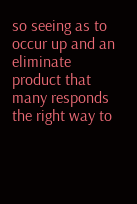so seeing as to occur up and an eliminate product that many responds the right way to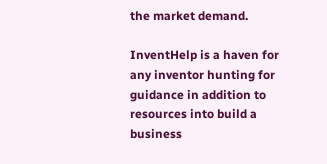the market demand.

InventHelp is a haven for any inventor hunting for guidance in addition to resources into build a business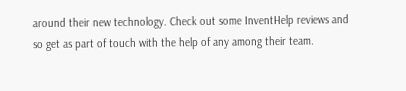around their new technology. Check out some InventHelp reviews and so get as part of touch with the help of any among their team.